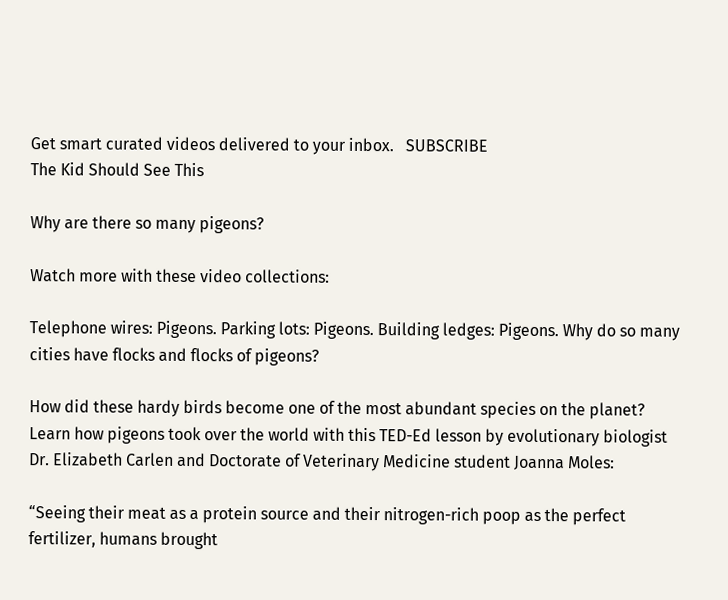Get smart curated videos delivered to your inbox.   SUBSCRIBE
The Kid Should See This

Why are there so many pigeons?

Watch more with these video collections:

Telephone wires: Pigeons. Parking lots: Pigeons. Building ledges: Pigeons. Why do so many cities have flocks and flocks of pigeons?

How did these hardy birds become one of the most abundant species on the planet? Learn how pigeons took over the world with this TED-Ed lesson by evolutionary biologist Dr. Elizabeth Carlen and Doctorate of Veterinary Medicine student Joanna Moles:

“Seeing their meat as a protein source and their nitrogen-rich poop as the perfect fertilizer, humans brought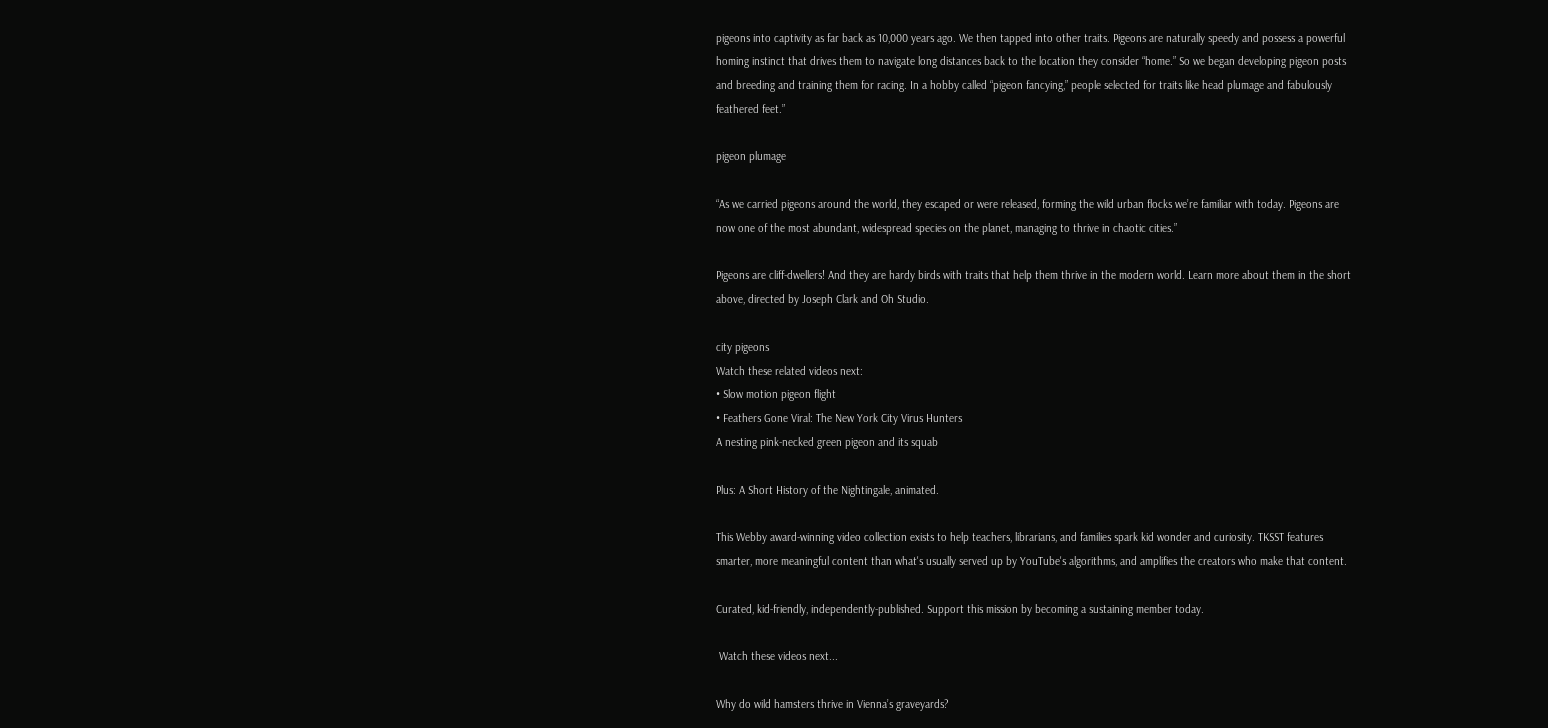pigeons into captivity as far back as 10,000 years ago. We then tapped into other traits. Pigeons are naturally speedy and possess a powerful homing instinct that drives them to navigate long distances back to the location they consider “home.” So we began developing pigeon posts and breeding and training them for racing. In a hobby called “pigeon fancying,” people selected for traits like head plumage and fabulously feathered feet.”

pigeon plumage

“As we carried pigeons around the world, they escaped or were released, forming the wild urban flocks we’re familiar with today. Pigeons are now one of the most abundant, widespread species on the planet, managing to thrive in chaotic cities.”

Pigeons are cliff-dwellers! And they are hardy birds with traits that help them thrive in the modern world. Learn more about them in the short above, directed by Joseph Clark and Oh Studio.

city pigeons
Watch these related videos next:
• Slow motion pigeon flight
• Feathers Gone Viral: The New York City Virus Hunters
A nesting pink-necked green pigeon and its squab

Plus: A Short History of the Nightingale, animated.

This Webby award-winning video collection exists to help teachers, librarians, and families spark kid wonder and curiosity. TKSST features smarter, more meaningful content than what's usually served up by YouTube's algorithms, and amplifies the creators who make that content.

Curated, kid-friendly, independently-published. Support this mission by becoming a sustaining member today.

 Watch these videos next...

Why do wild hamsters thrive in Vienna’s graveyards?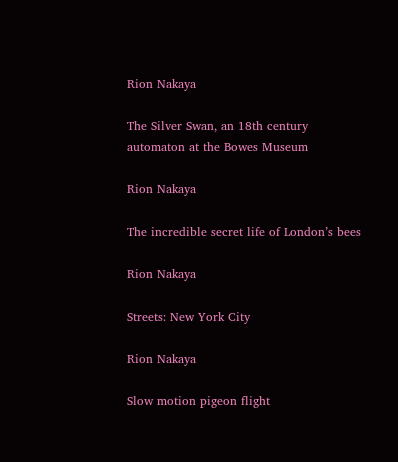Rion Nakaya

The Silver Swan, an 18th century automaton at the Bowes Museum

Rion Nakaya

The incredible secret life of London’s bees

Rion Nakaya

Streets: New York City

Rion Nakaya

Slow motion pigeon flight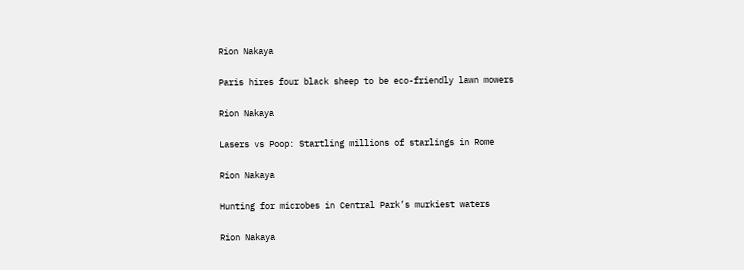Rion Nakaya

Paris hires four black sheep to be eco-friendly lawn mowers

Rion Nakaya

Lasers vs Poop: Startling millions of starlings in Rome

Rion Nakaya

Hunting for microbes in Central Park’s murkiest waters

Rion Nakaya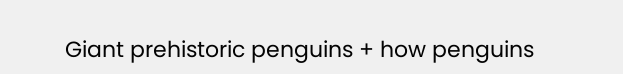Giant prehistoric penguins + how penguins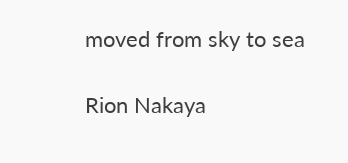moved from sky to sea

Rion Nakaya